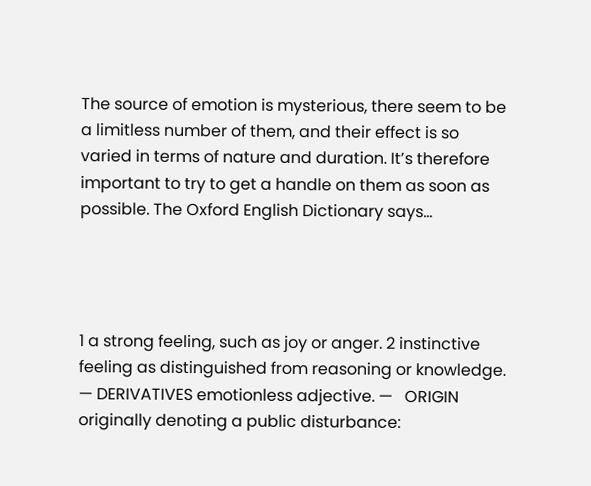The source of emotion is mysterious, there seem to be a limitless number of them, and their effect is so varied in terms of nature and duration. It’s therefore important to try to get a handle on them as soon as possible. The Oxford English Dictionary says…




1 a strong feeling, such as joy or anger. 2 instinctive feeling as distinguished from reasoning or knowledge. — DERIVATIVES emotionless adjective. —   ORIGIN originally denoting a public disturbance: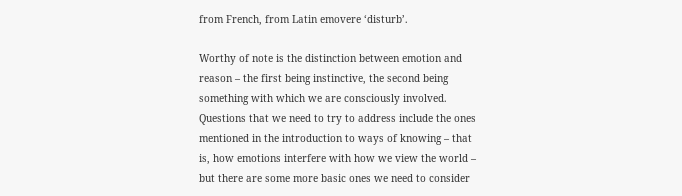from French, from Latin emovere ‘disturb’.

Worthy of note is the distinction between emotion and reason – the first being instinctive, the second being something with which we are consciously involved.
Questions that we need to try to address include the ones mentioned in the introduction to ways of knowing – that is, how emotions interfere with how we view the world – but there are some more basic ones we need to consider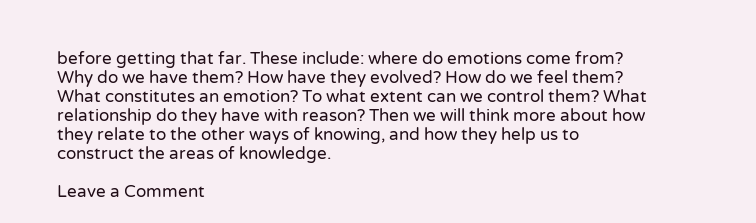before getting that far. These include: where do emotions come from? Why do we have them? How have they evolved? How do we feel them? What constitutes an emotion? To what extent can we control them? What relationship do they have with reason? Then we will think more about how they relate to the other ways of knowing, and how they help us to construct the areas of knowledge.

Leave a Comment